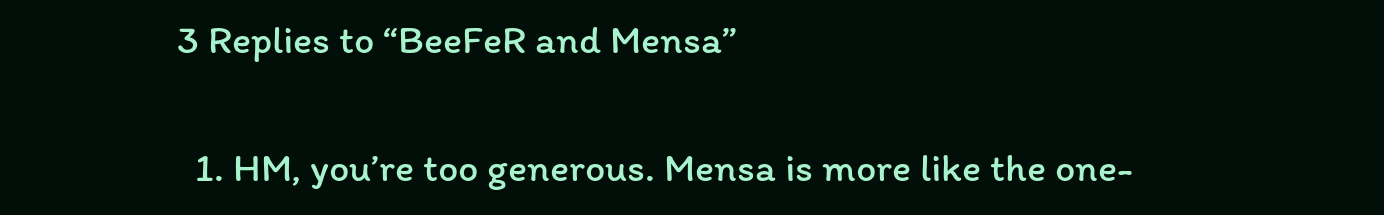3 Replies to “BeeFeR and Mensa”

  1. HM, you’re too generous. Mensa is more like the one-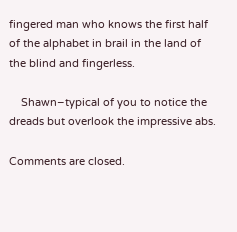fingered man who knows the first half of the alphabet in brail in the land of the blind and fingerless.

    Shawn–typical of you to notice the dreads but overlook the impressive abs.

Comments are closed.